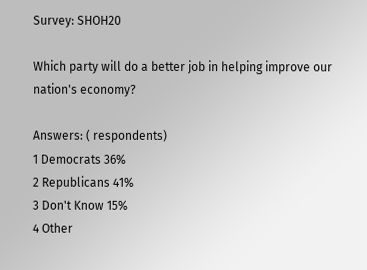Survey: SHOH20

Which party will do a better job in helping improve our nation's economy?

Answers: ( respondents)
1 Democrats 36%
2 Republicans 41%
3 Don't Know 15%
4 Other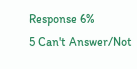Response 6%
5 Can't Answer/Not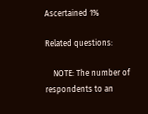Ascertained 1%

Related questions:

    NOTE: The number of respondents to an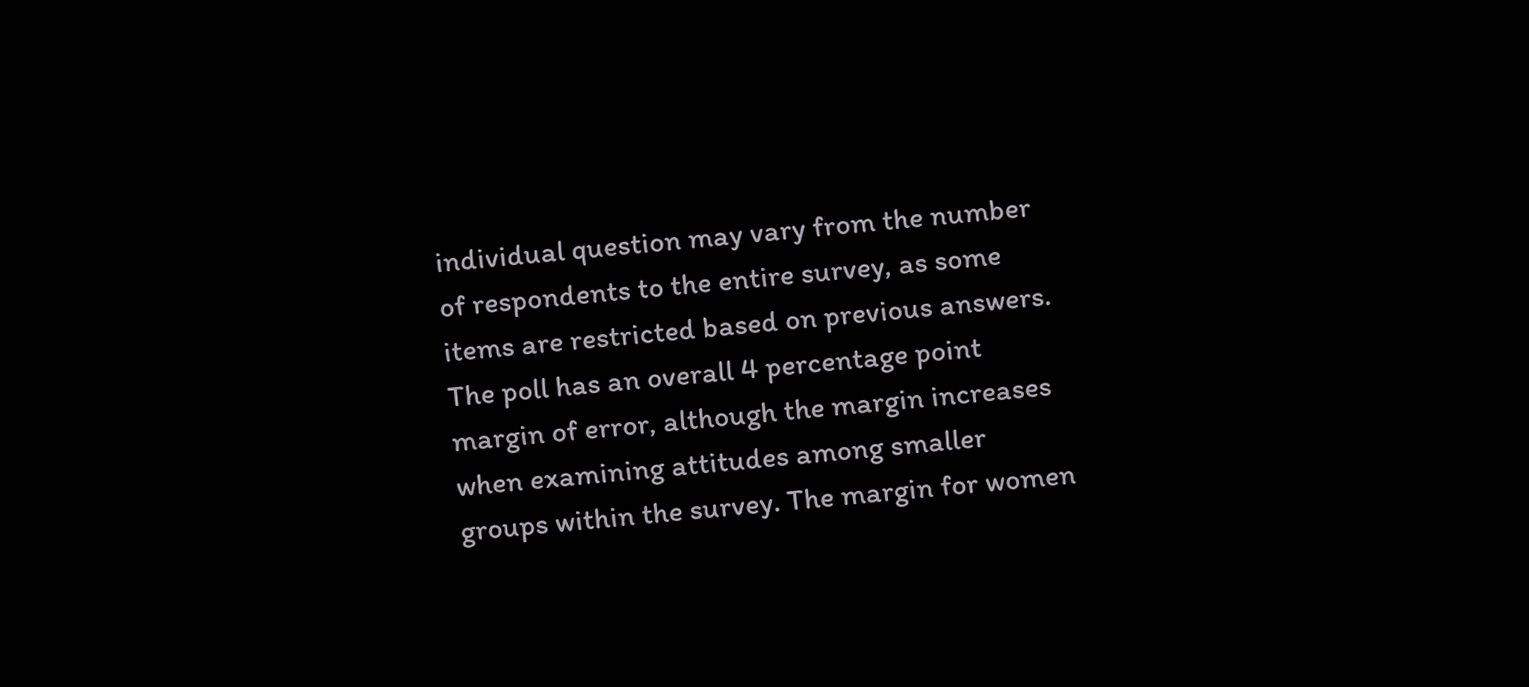individual question may vary from the number of respondents to the entire survey, as some items are restricted based on previous answers. The poll has an overall 4 percentage point margin of error, although the margin increases when examining attitudes among smaller groups within the survey. The margin for women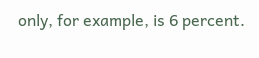only, for example, is 6 percent.